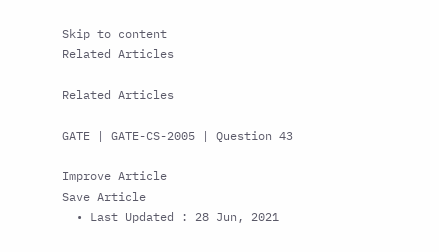Skip to content
Related Articles

Related Articles

GATE | GATE-CS-2005 | Question 43

Improve Article
Save Article
  • Last Updated : 28 Jun, 2021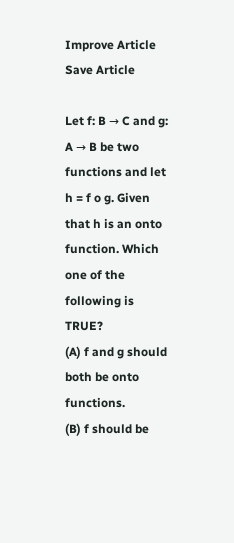Improve Article
Save Article

Let f: B → C and g: A → B be two functions and let h = f o g. Given that h is an onto function. Which one of the following is TRUE?
(A) f and g should both be onto functions.
(B) f should be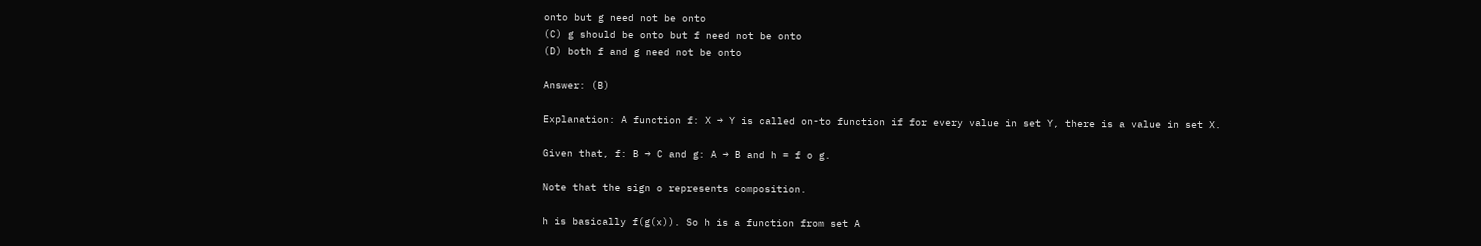onto but g need not be onto
(C) g should be onto but f need not be onto
(D) both f and g need not be onto

Answer: (B)

Explanation: A function f: X → Y is called on-to function if for every value in set Y, there is a value in set X.

Given that, f: B → C and g: A → B and h = f o g.

Note that the sign o represents composition.

h is basically f(g(x)). So h is a function from set A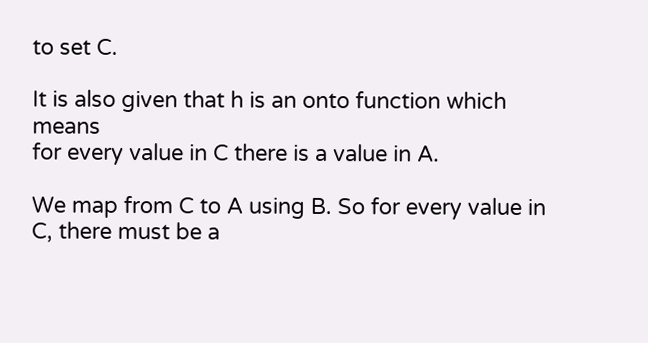to set C.

It is also given that h is an onto function which means
for every value in C there is a value in A.

We map from C to A using B. So for every value in C, there must be a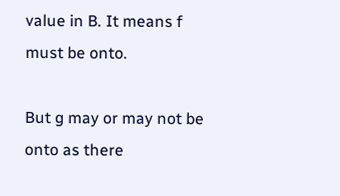value in B. It means f must be onto.

But g may or may not be onto as there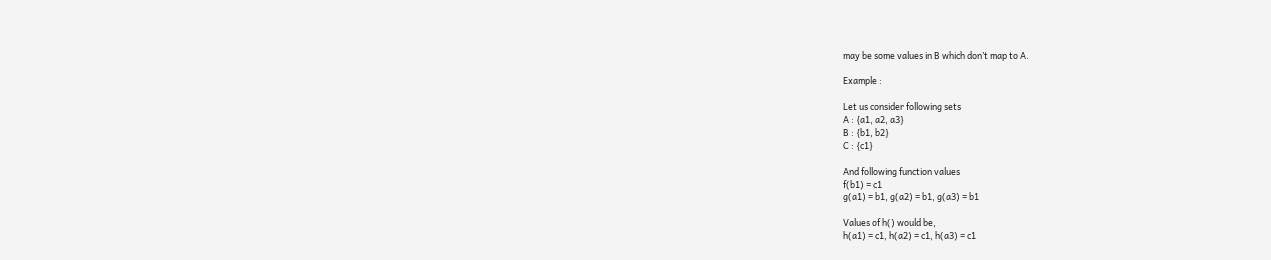may be some values in B which don’t map to A.

Example :

Let us consider following sets
A : {a1, a2, a3}
B : {b1, b2}
C : {c1}

And following function values
f(b1) = c1
g(a1) = b1, g(a2) = b1, g(a3) = b1

Values of h() would be,
h(a1) = c1, h(a2) = c1, h(a3) = c1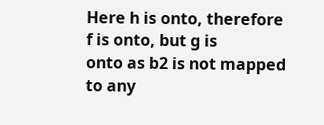Here h is onto, therefore f is onto, but g is
onto as b2 is not mapped to any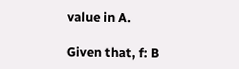value in A.

Given that, f: B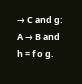→ C and g: A → B and h = f o g.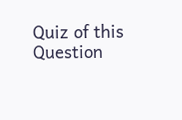Quiz of this Question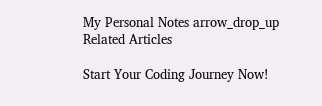My Personal Notes arrow_drop_up
Related Articles

Start Your Coding Journey Now!